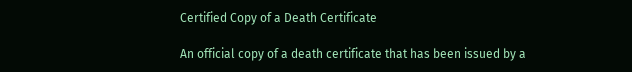Certified Copy of a Death Certificate

An official copy of a death certificate that has been issued by a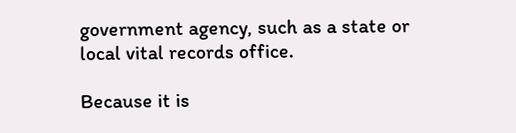government agency, such as a state or local vital records office.

Because it is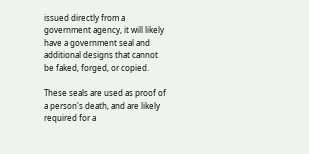issued directly from a government agency, it will likely have a government seal and additional designs that cannot be faked, forged, or copied.

These seals are used as proof of a person's death, and are likely required for a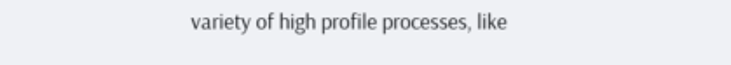variety of high profile processes, like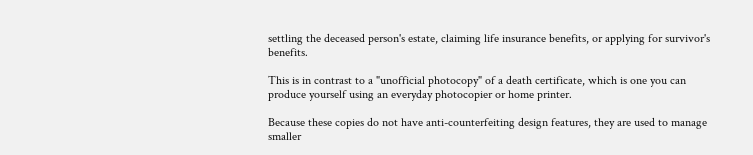settling the deceased person's estate, claiming life insurance benefits, or applying for survivor's benefits.

This is in contrast to a "unofficial photocopy" of a death certificate, which is one you can produce yourself using an everyday photocopier or home printer.

Because these copies do not have anti-counterfeiting design features, they are used to manage smaller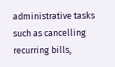administrative tasks such as cancelling recurring bills,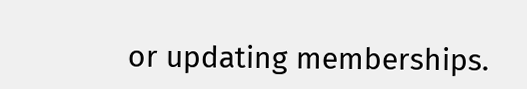or updating memberships.